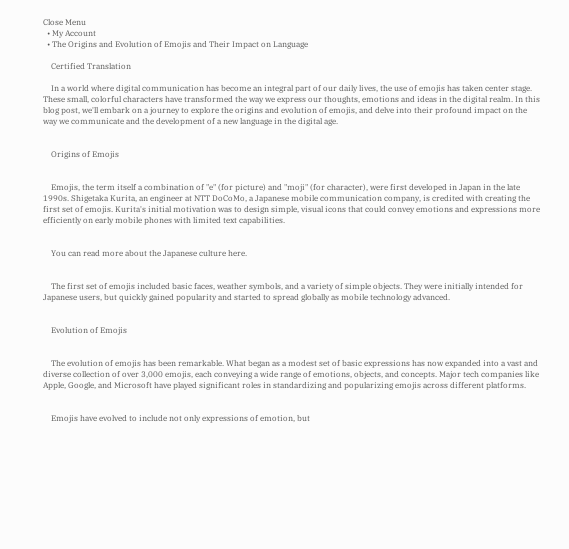Close Menu
  • My Account
  • The Origins and Evolution of Emojis and Their Impact on Language

    Certified Translation

    In a world where digital communication has become an integral part of our daily lives, the use of emojis has taken center stage. These small, colorful characters have transformed the way we express our thoughts, emotions and ideas in the digital realm. In this blog post, we'll embark on a journey to explore the origins and evolution of emojis, and delve into their profound impact on the way we communicate and the development of a new language in the digital age.


    Origins of Emojis


    Emojis, the term itself a combination of "e" (for picture) and "moji" (for character), were first developed in Japan in the late 1990s. Shigetaka Kurita, an engineer at NTT DoCoMo, a Japanese mobile communication company, is credited with creating the first set of emojis. Kurita's initial motivation was to design simple, visual icons that could convey emotions and expressions more efficiently on early mobile phones with limited text capabilities.


    You can read more about the Japanese culture here.


    The first set of emojis included basic faces, weather symbols, and a variety of simple objects. They were initially intended for Japanese users, but quickly gained popularity and started to spread globally as mobile technology advanced.


    Evolution of Emojis


    The evolution of emojis has been remarkable. What began as a modest set of basic expressions has now expanded into a vast and diverse collection of over 3,000 emojis, each conveying a wide range of emotions, objects, and concepts. Major tech companies like Apple, Google, and Microsoft have played significant roles in standardizing and popularizing emojis across different platforms.


    Emojis have evolved to include not only expressions of emotion, but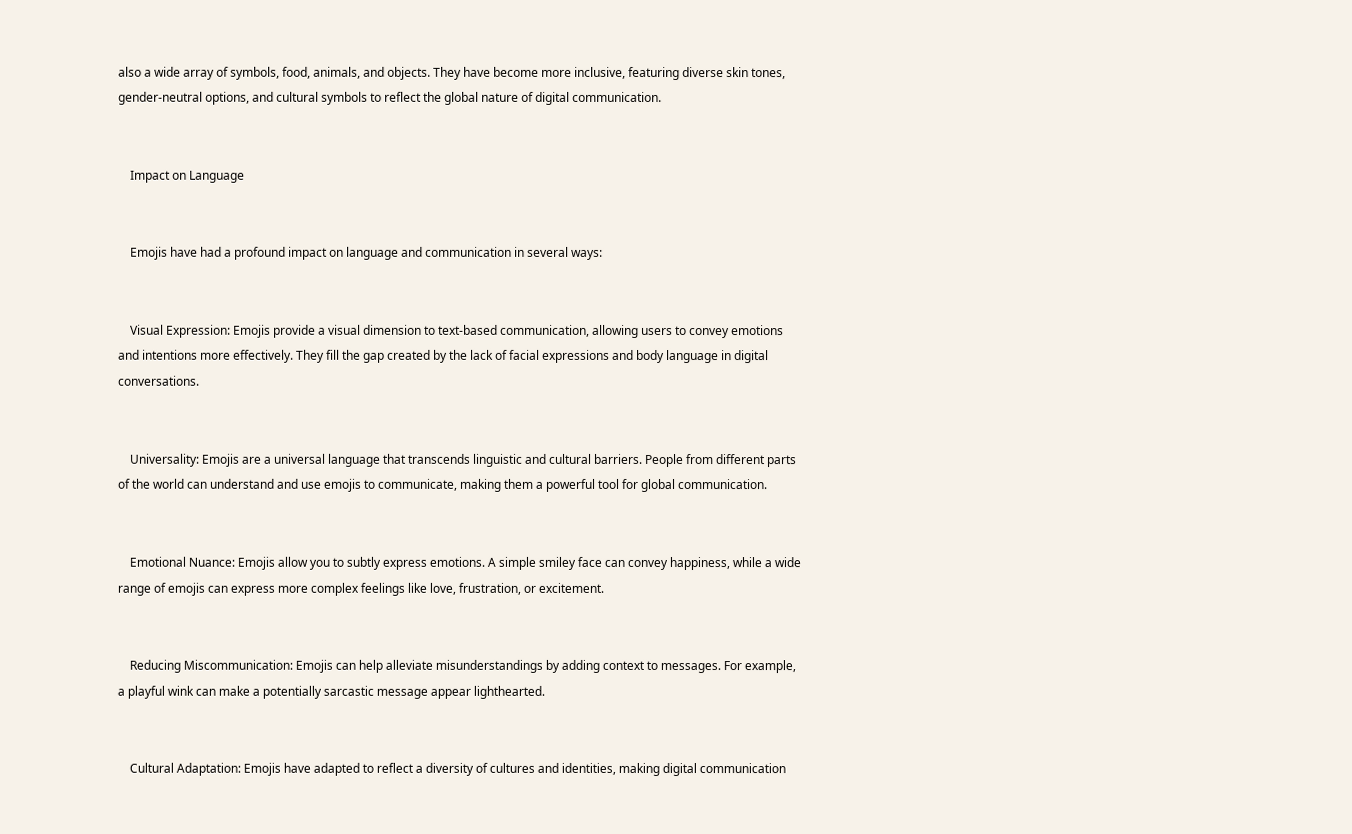also a wide array of symbols, food, animals, and objects. They have become more inclusive, featuring diverse skin tones, gender-neutral options, and cultural symbols to reflect the global nature of digital communication.


    Impact on Language


    Emojis have had a profound impact on language and communication in several ways:


    Visual Expression: Emojis provide a visual dimension to text-based communication, allowing users to convey emotions and intentions more effectively. They fill the gap created by the lack of facial expressions and body language in digital conversations.


    Universality: Emojis are a universal language that transcends linguistic and cultural barriers. People from different parts of the world can understand and use emojis to communicate, making them a powerful tool for global communication.


    Emotional Nuance: Emojis allow you to subtly express emotions. A simple smiley face can convey happiness, while a wide range of emojis can express more complex feelings like love, frustration, or excitement.


    Reducing Miscommunication: Emojis can help alleviate misunderstandings by adding context to messages. For example, a playful wink can make a potentially sarcastic message appear lighthearted.


    Cultural Adaptation: Emojis have adapted to reflect a diversity of cultures and identities, making digital communication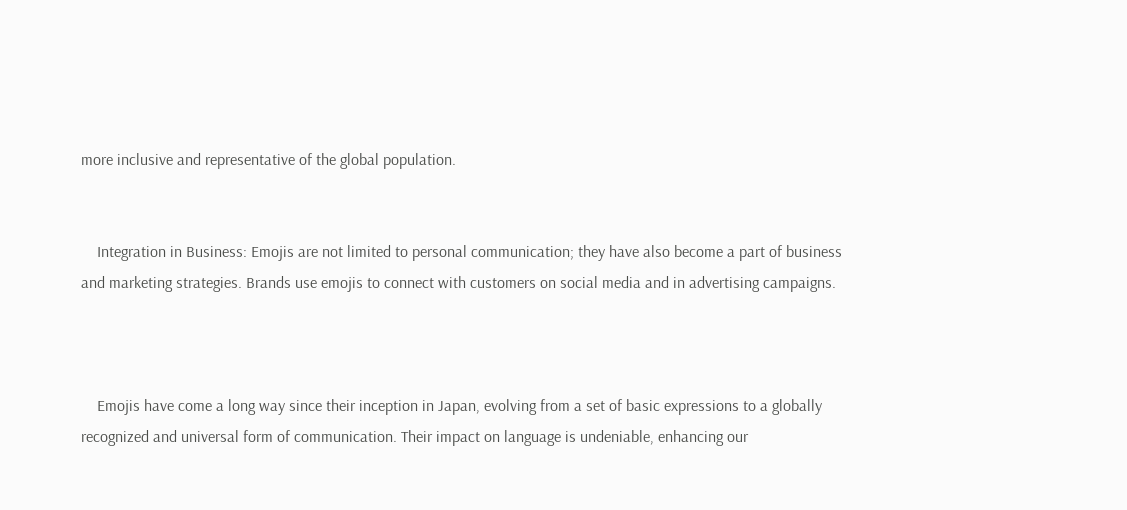more inclusive and representative of the global population.


    Integration in Business: Emojis are not limited to personal communication; they have also become a part of business and marketing strategies. Brands use emojis to connect with customers on social media and in advertising campaigns.



    Emojis have come a long way since their inception in Japan, evolving from a set of basic expressions to a globally recognized and universal form of communication. Their impact on language is undeniable, enhancing our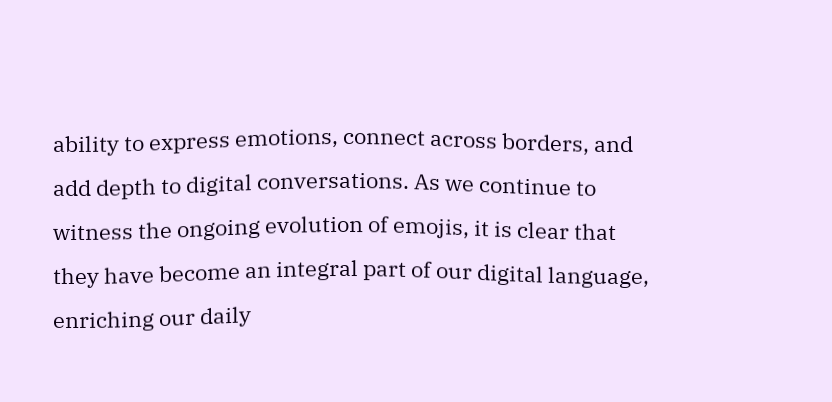ability to express emotions, connect across borders, and add depth to digital conversations. As we continue to witness the ongoing evolution of emojis, it is clear that they have become an integral part of our digital language, enriching our daily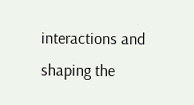interactions and shaping the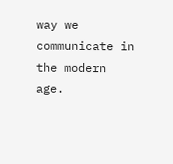way we communicate in the modern age.